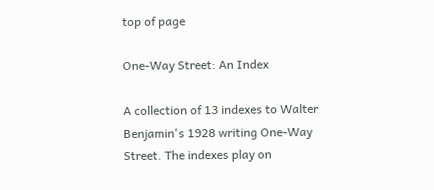top of page

One-Way Street: An Index

A collection of 13 indexes to Walter Benjamin's 1928 writing One-Way Street. The indexes play on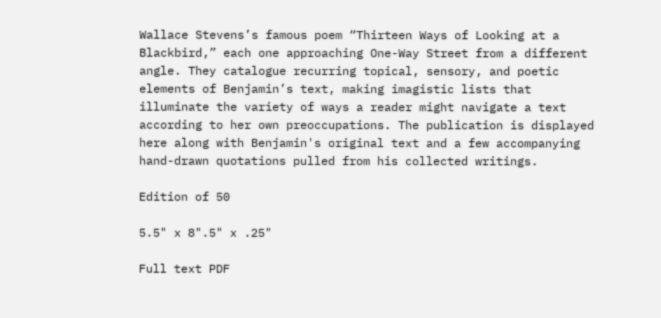Wallace Stevens’s famous poem “Thirteen Ways of Looking at a Blackbird,” each one approaching One-Way Street from a different angle. They catalogue recurring topical, sensory, and poetic elements of Benjamin’s text, making imagistic lists that illuminate the variety of ways a reader might navigate a text according to her own preoccupations. The publication is displayed here along with Benjamin's original text and a few accompanying hand-drawn quotations pulled from his collected writings.

Edition of 50

5.5" x 8".5" x .25"

Full text PDF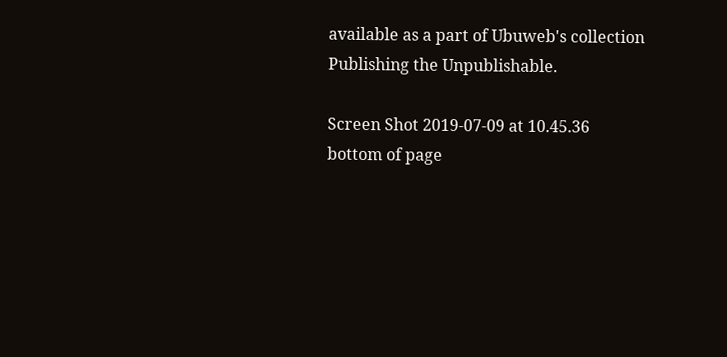available as a part of Ubuweb's collection Publishing the Unpublishable.

Screen Shot 2019-07-09 at 10.45.36
bottom of page